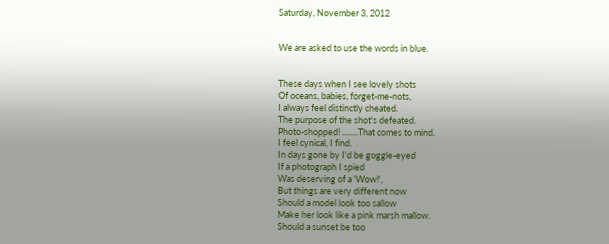Saturday, November 3, 2012


We are asked to use the words in blue.


These days when I see lovely shots
Of oceans, babies, forget-me-nots,
I always feel distinctly cheated.
The purpose of the shot's defeated.
Photo-shopped! ........That comes to mind.
I feel cynical, I find.
In days gone by I'd be goggle-eyed
If a photograph I spied
Was deserving of a 'Wow!',
But things are very different now
Should a model look too sallow
Make her look like a pink marsh mallow.
Should a sunset be too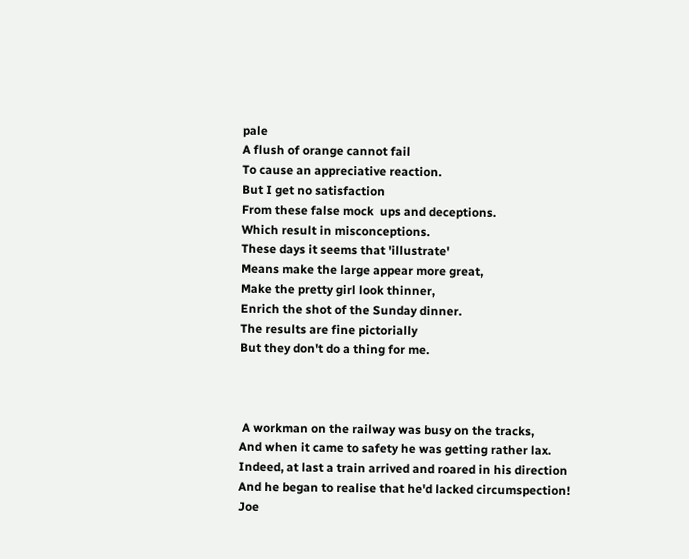pale
A flush of orange cannot fail
To cause an appreciative reaction.
But I get no satisfaction
From these false mock  ups and deceptions.
Which result in misconceptions.
These days it seems that 'illustrate'
Means make the large appear more great,
Make the pretty girl look thinner,
Enrich the shot of the Sunday dinner.
The results are fine pictorially
But they don't do a thing for me.



 A workman on the railway was busy on the tracks,
And when it came to safety he was getting rather lax.
Indeed, at last a train arrived and roared in his direction
And he began to realise that he'd lacked circumspection!
Joe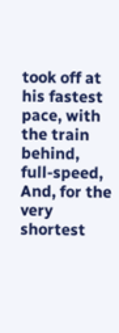took off at his fastest pace, with the train behind, full-speed,
And, for the very shortest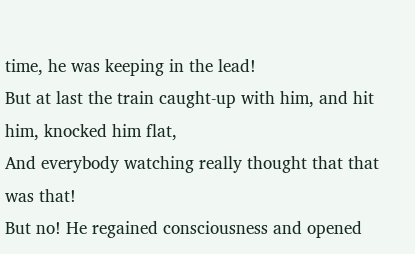time, he was keeping in the lead!
But at last the train caught-up with him, and hit him, knocked him flat,
And everybody watching really thought that that was that!
But no! He regained consciousness and opened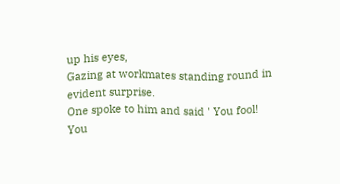up his eyes,
Gazing at workmates standing round in evident surprise.
One spoke to him and said ' You fool! You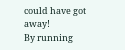could have got away!
By running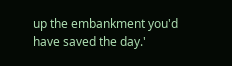up the embankment you'd have saved the day.'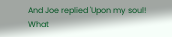And Joe replied 'Upon my soul! What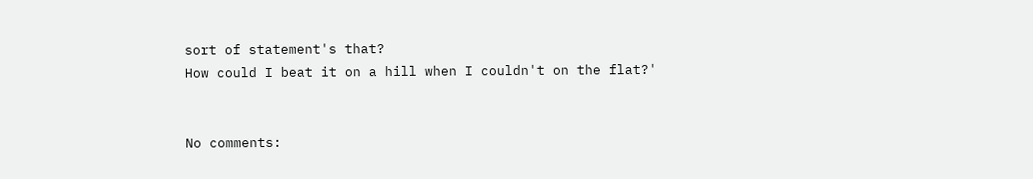sort of statement's that?
How could I beat it on a hill when I couldn't on the flat?'


No comments: